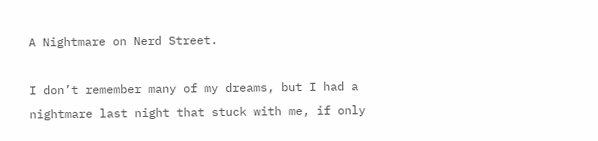A Nightmare on Nerd Street.

I don’t remember many of my dreams, but I had a nightmare last night that stuck with me, if only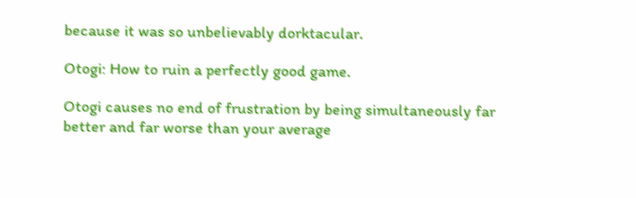because it was so unbelievably dorktacular.

Otogi: How to ruin a perfectly good game.

Otogi causes no end of frustration by being simultaneously far better and far worse than your average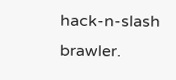hack-n-slash brawler.